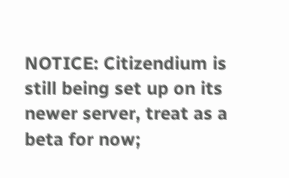NOTICE: Citizendium is still being set up on its newer server, treat as a beta for now;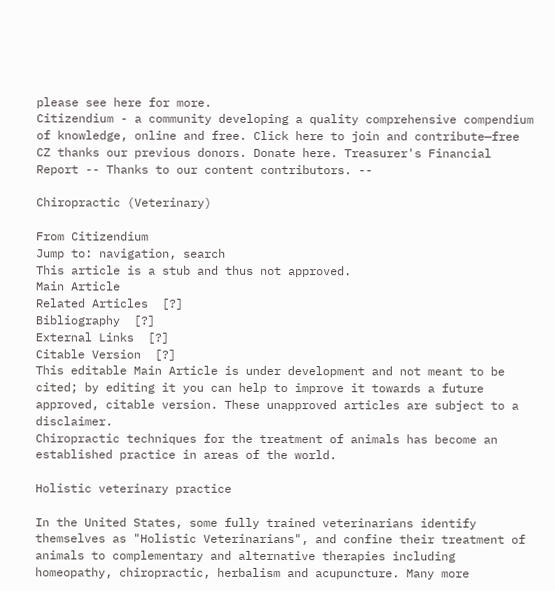please see here for more.
Citizendium - a community developing a quality comprehensive compendium of knowledge, online and free. Click here to join and contribute—free
CZ thanks our previous donors. Donate here. Treasurer's Financial Report -- Thanks to our content contributors. --

Chiropractic (Veterinary)

From Citizendium
Jump to: navigation, search
This article is a stub and thus not approved.
Main Article
Related Articles  [?]
Bibliography  [?]
External Links  [?]
Citable Version  [?]
This editable Main Article is under development and not meant to be cited; by editing it you can help to improve it towards a future approved, citable version. These unapproved articles are subject to a disclaimer.
Chiropractic techniques for the treatment of animals has become an established practice in areas of the world.

Holistic veterinary practice

In the United States, some fully trained veterinarians identify themselves as "Holistic Veterinarians", and confine their treatment of animals to complementary and alternative therapies including homeopathy, chiropractic, herbalism and acupuncture. Many more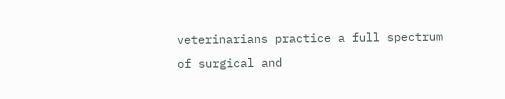veterinarians practice a full spectrum of surgical and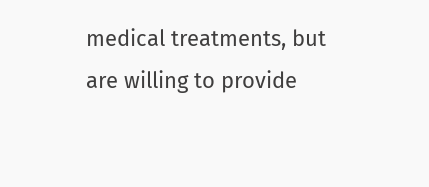medical treatments, but are willing to provide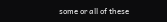some or all of these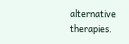alternative therapies.